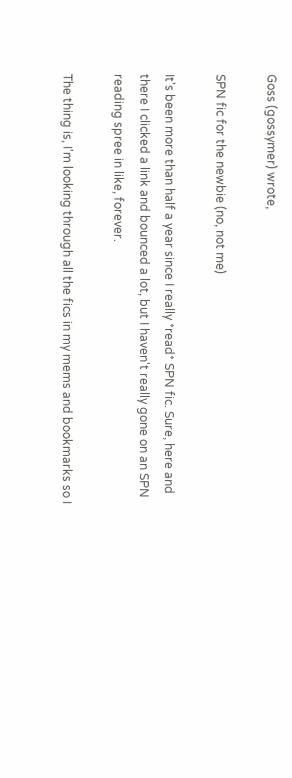Goss (gossymer) wrote,

SPN fic for the newbie (no, not me)

It's been more than half a year since I really *read* SPN fic. Sure, here and there I clicked a link and bounced a lot, but I haven't really gone on an SPN reading spree in like, forever.

The thing is, I'm looking through all the fics in my mems and bookmarks so I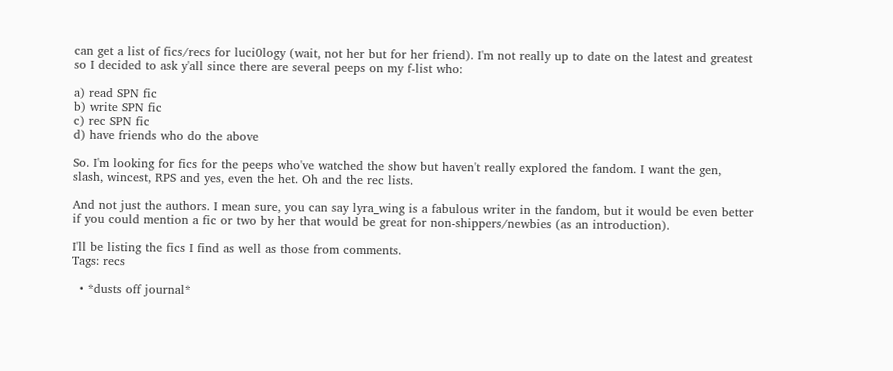can get a list of fics/recs for luci0logy (wait, not her but for her friend). I'm not really up to date on the latest and greatest so I decided to ask y'all since there are several peeps on my f-list who:

a) read SPN fic
b) write SPN fic
c) rec SPN fic
d) have friends who do the above

So. I'm looking for fics for the peeps who've watched the show but haven't really explored the fandom. I want the gen, slash, wincest, RPS and yes, even the het. Oh and the rec lists.

And not just the authors. I mean sure, you can say lyra_wing is a fabulous writer in the fandom, but it would be even better if you could mention a fic or two by her that would be great for non-shippers/newbies (as an introduction).

I'll be listing the fics I find as well as those from comments.
Tags: recs

  • *dusts off journal*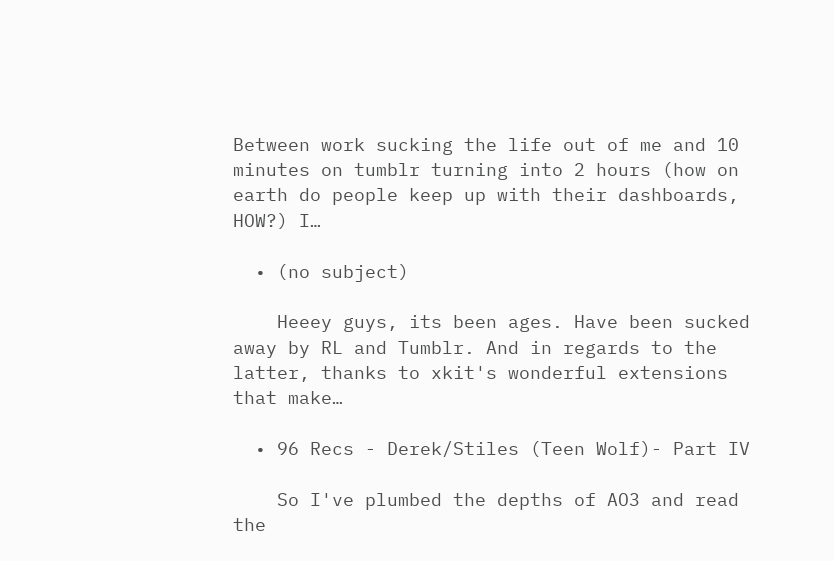Between work sucking the life out of me and 10 minutes on tumblr turning into 2 hours (how on earth do people keep up with their dashboards, HOW?) I…

  • (no subject)

    Heeey guys, its been ages. Have been sucked away by RL and Tumblr. And in regards to the latter, thanks to xkit's wonderful extensions that make…

  • 96 Recs - Derek/Stiles (Teen Wolf)- Part IV

    So I've plumbed the depths of AO3 and read the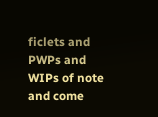ficlets and PWPs and WIPs of note and come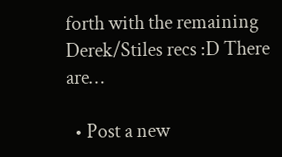forth with the remaining Derek/Stiles recs :D There are…

  • Post a new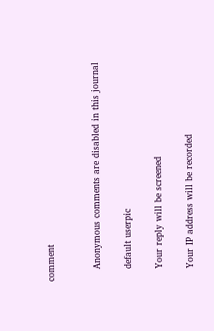comment


    Anonymous comments are disabled in this journal

    default userpic

    Your reply will be screened

    Your IP address will be recorded